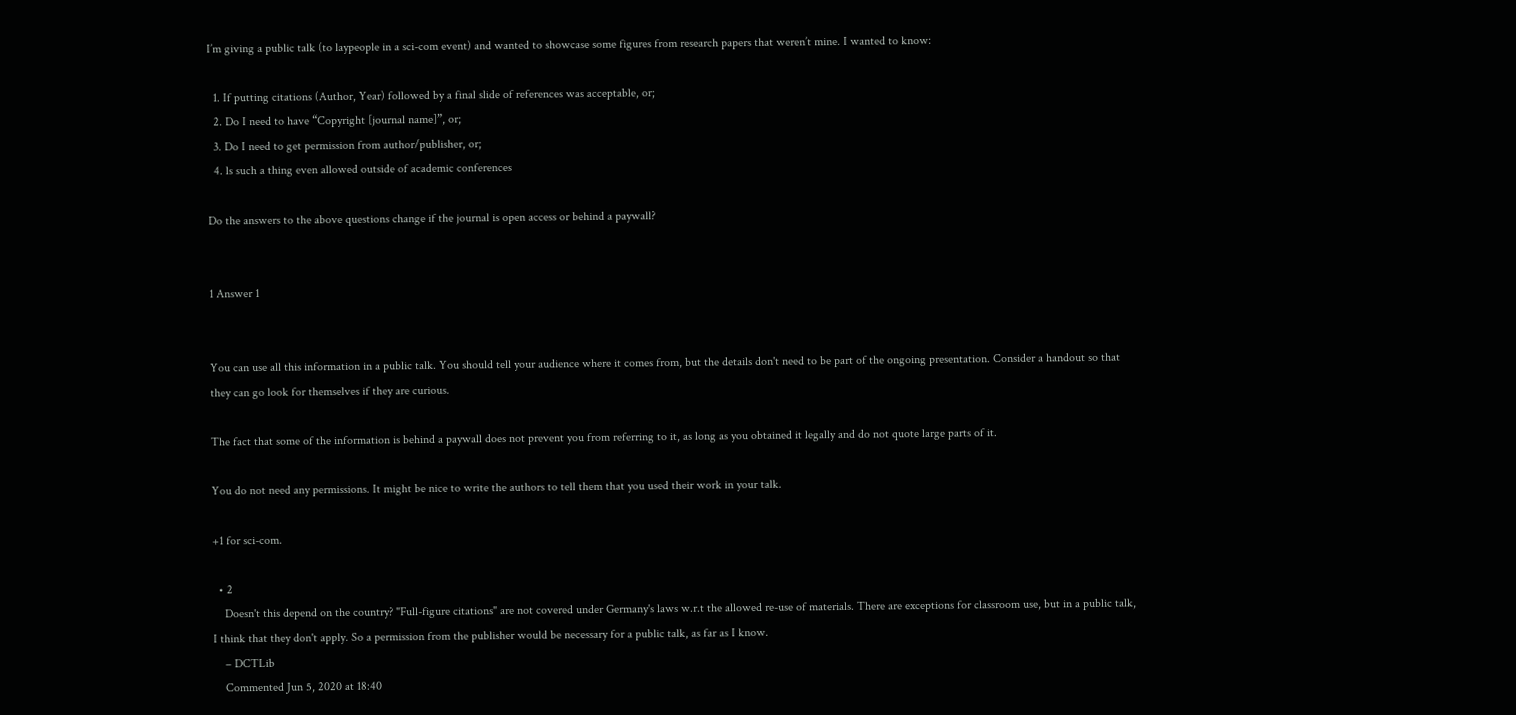I’m giving a public talk (to laypeople in a sci-com event) and wanted to showcase some figures from research papers that weren’t mine. I wanted to know:

  1. If putting citations (Author, Year) followed by a final slide of references was acceptable, or;
  2. Do I need to have “Copyright [journal name]”, or;
  3. Do I need to get permission from author/publisher, or;
  4. ls such a thing even allowed outside of academic conferences

Do the answers to the above questions change if the journal is open access or behind a paywall?


1 Answer 1


You can use all this information in a public talk. You should tell your audience where it comes from, but the details don't need to be part of the ongoing presentation. Consider a handout so that they can go look for themselves if they are curious.

The fact that some of the information is behind a paywall does not prevent you from referring to it, as long as you obtained it legally and do not quote large parts of it.

You do not need any permissions. It might be nice to write the authors to tell them that you used their work in your talk.

+1 for sci-com.

  • 2
    Doesn't this depend on the country? "Full-figure citations" are not covered under Germany's laws w.r.t the allowed re-use of materials. There are exceptions for classroom use, but in a public talk, I think that they don't apply. So a permission from the publisher would be necessary for a public talk, as far as I know.
    – DCTLib
    Commented Jun 5, 2020 at 18:40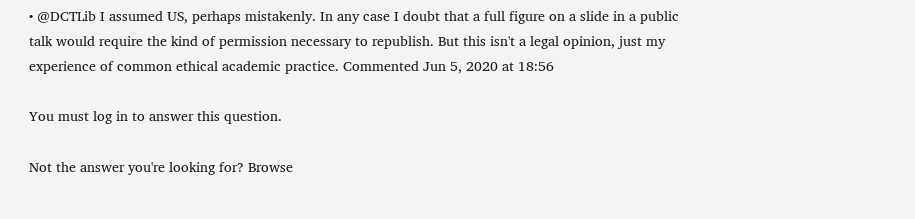• @DCTLib I assumed US, perhaps mistakenly. In any case I doubt that a full figure on a slide in a public talk would require the kind of permission necessary to republish. But this isn't a legal opinion, just my experience of common ethical academic practice. Commented Jun 5, 2020 at 18:56

You must log in to answer this question.

Not the answer you're looking for? Browse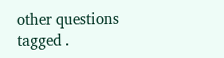other questions tagged .